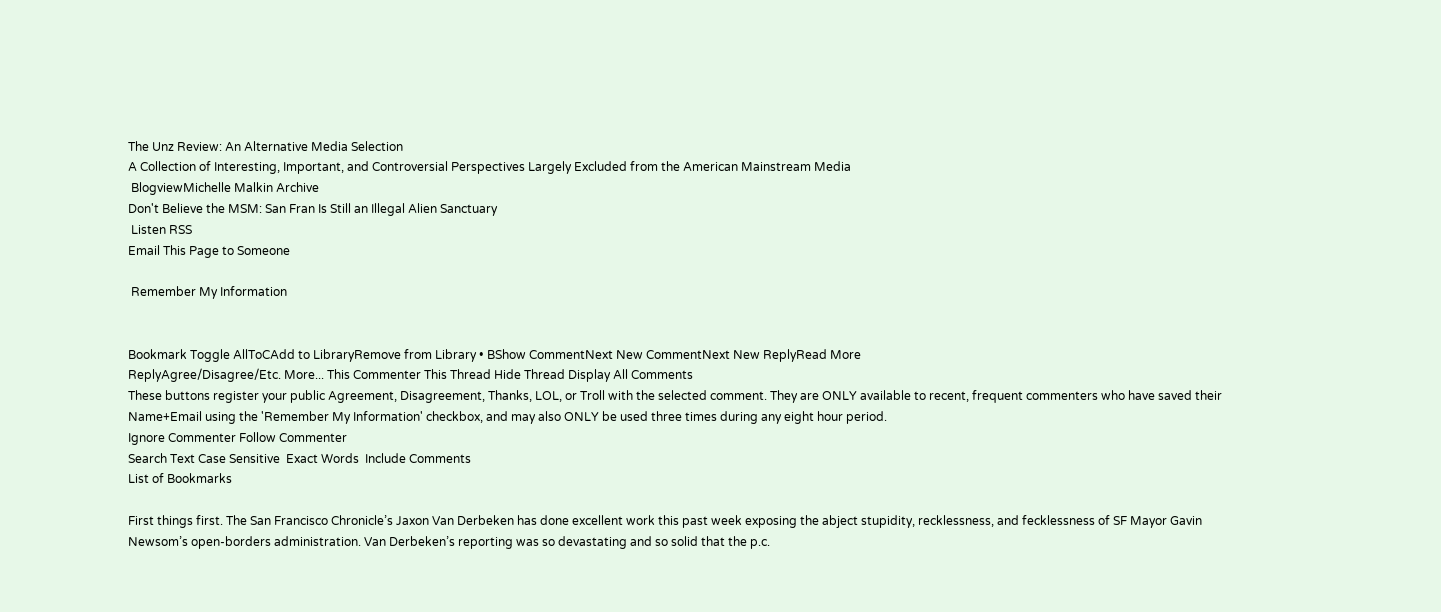The Unz Review: An Alternative Media Selection
A Collection of Interesting, Important, and Controversial Perspectives Largely Excluded from the American Mainstream Media
 BlogviewMichelle Malkin Archive
Don't Believe the MSM: San Fran Is Still an Illegal Alien Sanctuary
 Listen RSS
Email This Page to Someone

 Remember My Information


Bookmark Toggle AllToCAdd to LibraryRemove from Library • BShow CommentNext New CommentNext New ReplyRead More
ReplyAgree/Disagree/Etc. More... This Commenter This Thread Hide Thread Display All Comments
These buttons register your public Agreement, Disagreement, Thanks, LOL, or Troll with the selected comment. They are ONLY available to recent, frequent commenters who have saved their Name+Email using the 'Remember My Information' checkbox, and may also ONLY be used three times during any eight hour period.
Ignore Commenter Follow Commenter
Search Text Case Sensitive  Exact Words  Include Comments
List of Bookmarks

First things first. The San Francisco Chronicle’s Jaxon Van Derbeken has done excellent work this past week exposing the abject stupidity, recklessness, and fecklessness of SF Mayor Gavin Newsom’s open-borders administration. Van Derbeken’s reporting was so devastating and so solid that the p.c.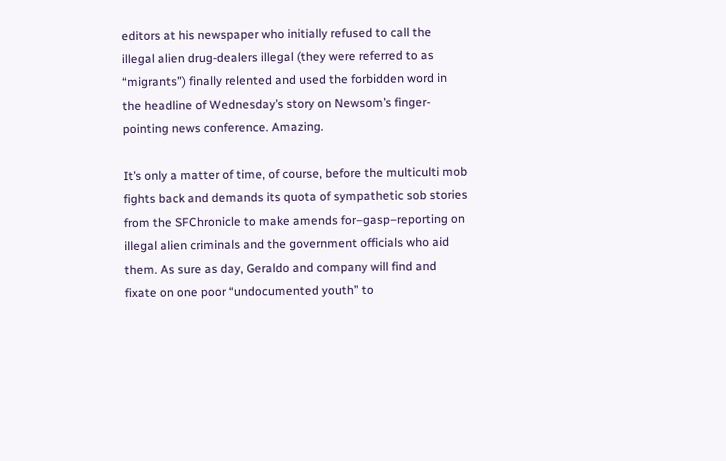editors at his newspaper who initially refused to call the illegal alien drug-dealers illegal (they were referred to as “migrants”) finally relented and used the forbidden word in the headline of Wednesday’s story on Newsom’s finger-pointing news conference. Amazing.

It’s only a matter of time, of course, before the multiculti mob fights back and demands its quota of sympathetic sob stories from the SFChronicle to make amends for–gasp–reporting on illegal alien criminals and the government officials who aid them. As sure as day, Geraldo and company will find and fixate on one poor “undocumented youth” to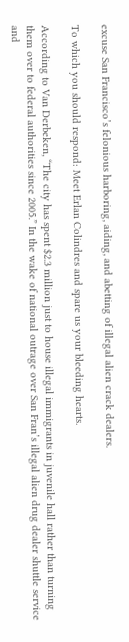excuse San Francisco’s felonious harboring, aiding, and abetting of illegal alien crack dealers.

To which you should respond: Meet Erlan Colindres and spare us your bleeding hearts.

According to Van Derbeken, “The city has spent $2.3 million just to house illegal immigrants in juvenile hall rather than turning them over to federal authorities since 2005.” In the wake of national outrage over San Fran’s illegal alien drug dealer shuttle service and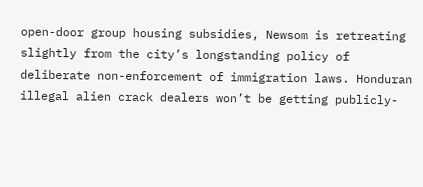open-door group housing subsidies, Newsom is retreating slightly from the city’s longstanding policy of deliberate non-enforcement of immigration laws. Honduran illegal alien crack dealers won’t be getting publicly-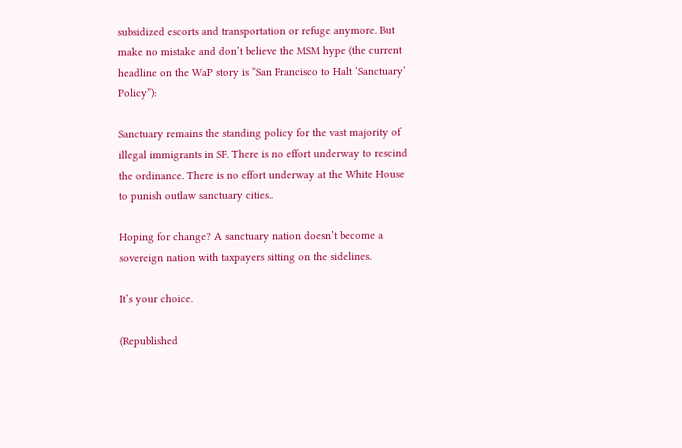subsidized escorts and transportation or refuge anymore. But make no mistake and don’t believe the MSM hype (the current headline on the WaP story is “San Francisco to Halt ‘Sanctuary’ Policy”):

Sanctuary remains the standing policy for the vast majority of illegal immigrants in SF. There is no effort underway to rescind the ordinance. There is no effort underway at the White House to punish outlaw sanctuary cities..

Hoping for change? A sanctuary nation doesn’t become a sovereign nation with taxpayers sitting on the sidelines.

It’s your choice.

(Republished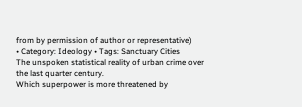from by permission of author or representative)
• Category: Ideology • Tags: Sanctuary Cities
The unspoken statistical reality of urban crime over the last quarter century.
Which superpower is more threatened by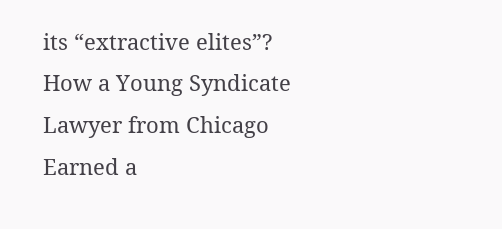its “extractive elites”?
How a Young Syndicate Lawyer from Chicago Earned a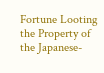Fortune Looting the Property of the Japanese-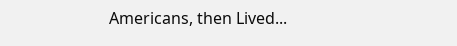Americans, then Lived...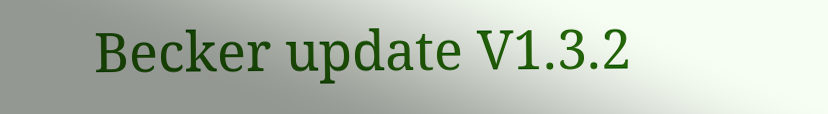Becker update V1.3.2